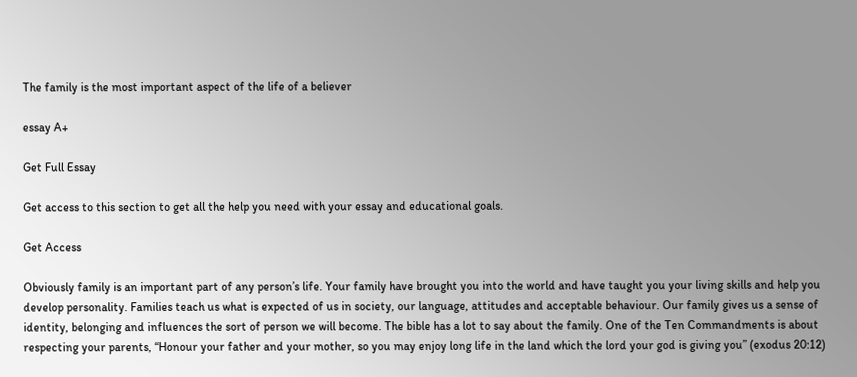The family is the most important aspect of the life of a believer

essay A+

Get Full Essay

Get access to this section to get all the help you need with your essay and educational goals.

Get Access

Obviously family is an important part of any person’s life. Your family have brought you into the world and have taught you your living skills and help you develop personality. Families teach us what is expected of us in society, our language, attitudes and acceptable behaviour. Our family gives us a sense of identity, belonging and influences the sort of person we will become. The bible has a lot to say about the family. One of the Ten Commandments is about respecting your parents, “Honour your father and your mother, so you may enjoy long life in the land which the lord your god is giving you” (exodus 20:12)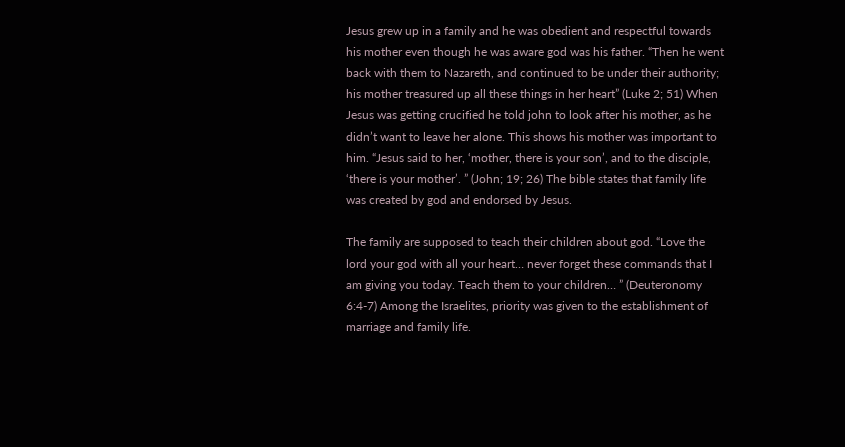Jesus grew up in a family and he was obedient and respectful towards his mother even though he was aware god was his father. “Then he went back with them to Nazareth, and continued to be under their authority; his mother treasured up all these things in her heart” (Luke 2; 51) When Jesus was getting crucified he told john to look after his mother, as he didn’t want to leave her alone. This shows his mother was important to him. “Jesus said to her, ‘mother, there is your son’, and to the disciple, ‘there is your mother’. ” (John; 19; 26) The bible states that family life was created by god and endorsed by Jesus.

The family are supposed to teach their children about god. “Love the lord your god with all your heart… never forget these commands that I am giving you today. Teach them to your children… ” (Deuteronomy 6:4-7) Among the Israelites, priority was given to the establishment of marriage and family life.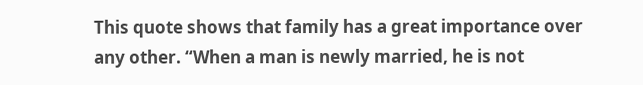This quote shows that family has a great importance over any other. “When a man is newly married, he is not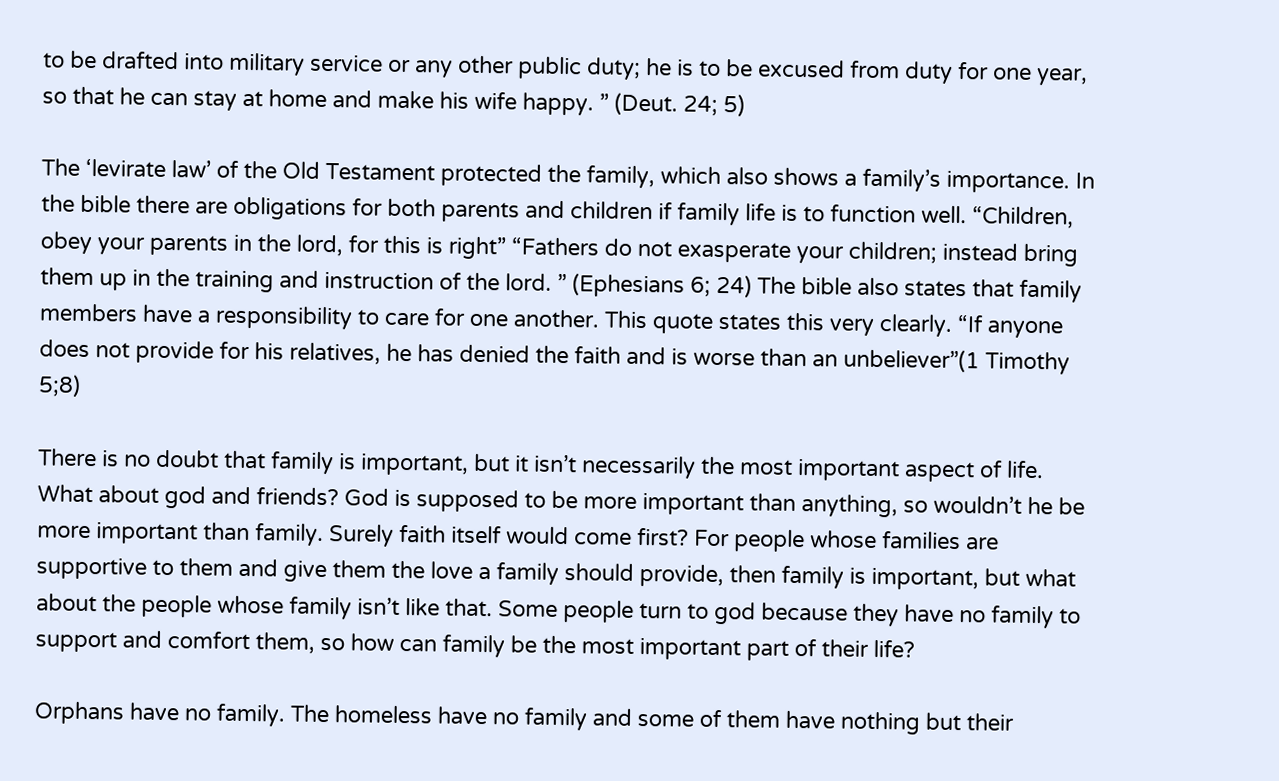to be drafted into military service or any other public duty; he is to be excused from duty for one year, so that he can stay at home and make his wife happy. ” (Deut. 24; 5)

The ‘levirate law’ of the Old Testament protected the family, which also shows a family’s importance. In the bible there are obligations for both parents and children if family life is to function well. “Children, obey your parents in the lord, for this is right” “Fathers do not exasperate your children; instead bring them up in the training and instruction of the lord. ” (Ephesians 6; 24) The bible also states that family members have a responsibility to care for one another. This quote states this very clearly. “If anyone does not provide for his relatives, he has denied the faith and is worse than an unbeliever”(1 Timothy 5;8)

There is no doubt that family is important, but it isn’t necessarily the most important aspect of life. What about god and friends? God is supposed to be more important than anything, so wouldn’t he be more important than family. Surely faith itself would come first? For people whose families are supportive to them and give them the love a family should provide, then family is important, but what about the people whose family isn’t like that. Some people turn to god because they have no family to support and comfort them, so how can family be the most important part of their life?

Orphans have no family. The homeless have no family and some of them have nothing but their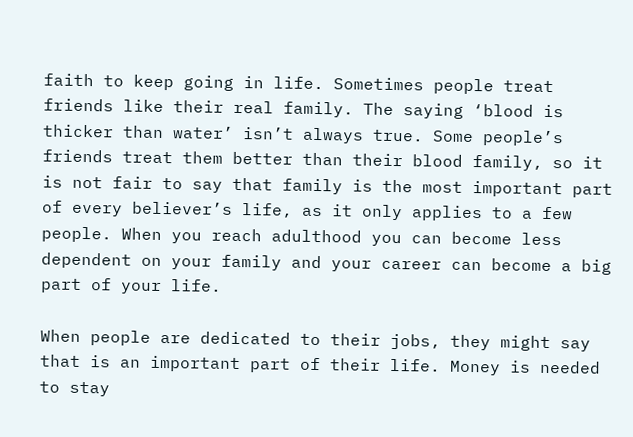faith to keep going in life. Sometimes people treat friends like their real family. The saying ‘blood is thicker than water’ isn’t always true. Some people’s friends treat them better than their blood family, so it is not fair to say that family is the most important part of every believer’s life, as it only applies to a few people. When you reach adulthood you can become less dependent on your family and your career can become a big part of your life.

When people are dedicated to their jobs, they might say that is an important part of their life. Money is needed to stay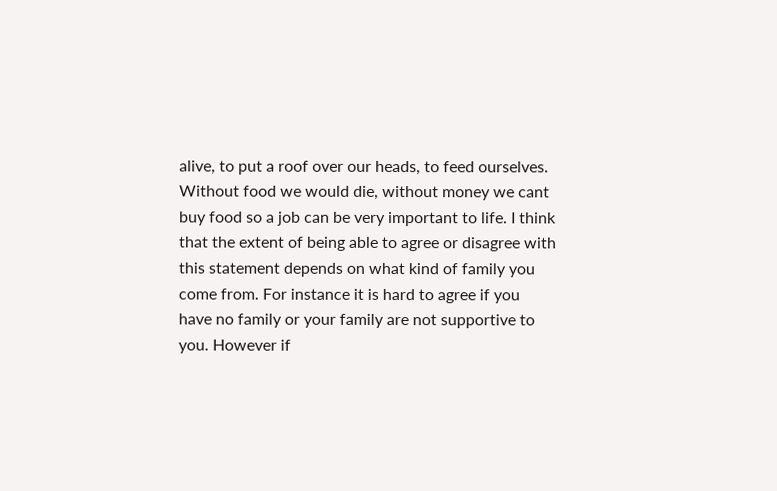alive, to put a roof over our heads, to feed ourselves. Without food we would die, without money we cant buy food so a job can be very important to life. I think that the extent of being able to agree or disagree with this statement depends on what kind of family you come from. For instance it is hard to agree if you have no family or your family are not supportive to you. However if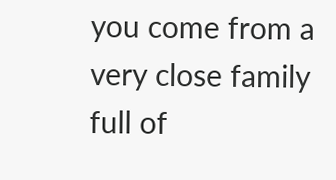you come from a very close family full of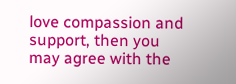love compassion and support, then you may agree with the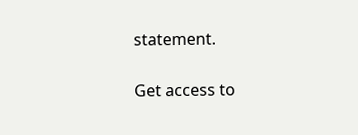statement.

Get access to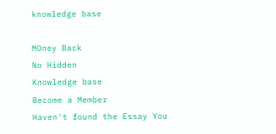knowledge base

MOney Back
No Hidden
Knowledge base
Become a Member
Haven't found the Essay You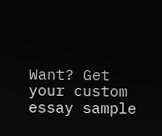Want? Get your custom essay sample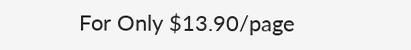For Only $13.90/page